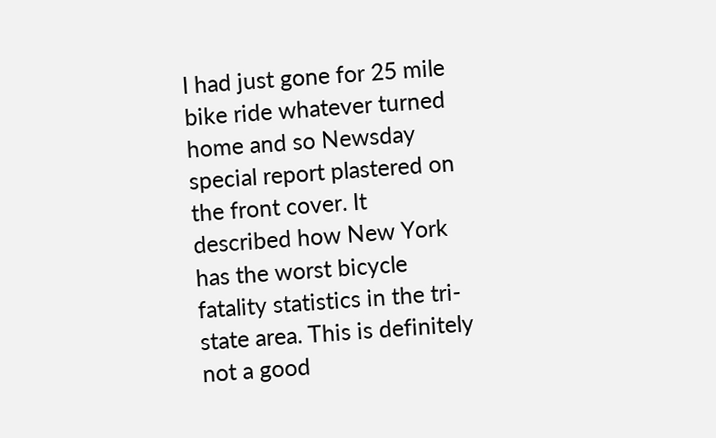I had just gone for 25 mile bike ride whatever turned home and so Newsday special report plastered on the front cover. It described how New York has the worst bicycle fatality statistics in the tri-state area. This is definitely not a good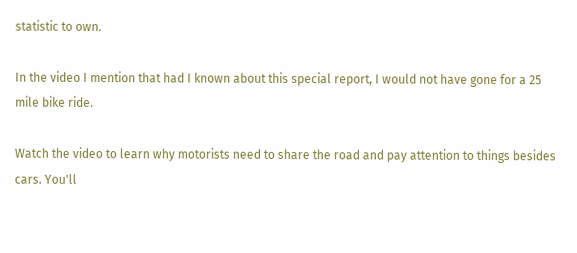statistic to own.

In the video I mention that had I known about this special report, I would not have gone for a 25 mile bike ride.

Watch the video to learn why motorists need to share the road and pay attention to things besides cars. You'll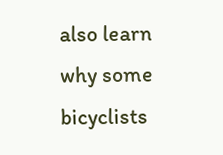also learn why some bicyclists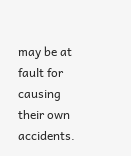may be at fault for causing their own accidents.